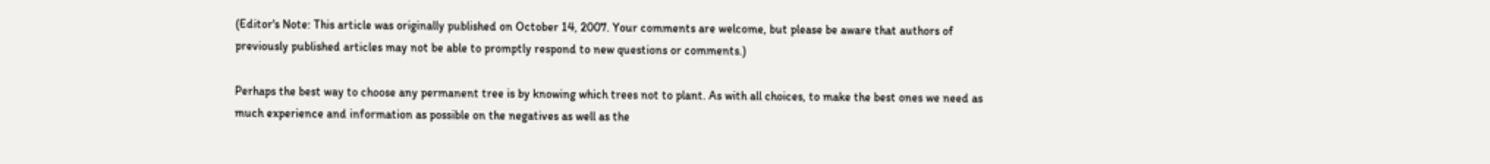(Editor's Note: This article was originally published on October 14, 2007. Your comments are welcome, but please be aware that authors of previously published articles may not be able to promptly respond to new questions or comments.)

Perhaps the best way to choose any permanent tree is by knowing which trees not to plant. As with all choices, to make the best ones we need as much experience and information as possible on the negatives as well as the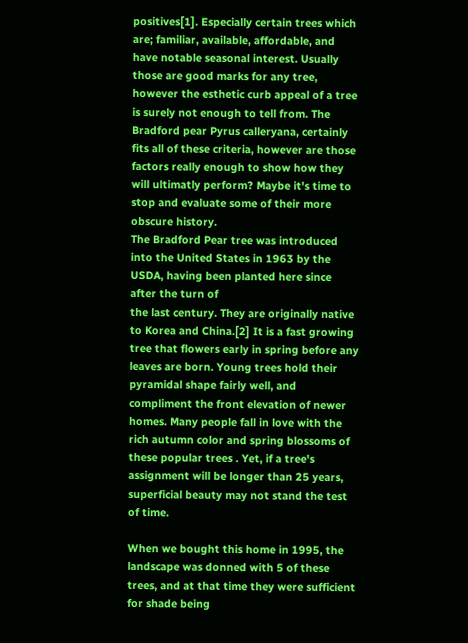positives[1]. Especially certain trees which are; familiar, available, affordable, and have notable seasonal interest. Usually those are good marks for any tree, however the esthetic curb appeal of a tree is surely not enough to tell from. The Bradford pear Pyrus calleryana, certainly fits all of these criteria, however are those factors really enough to show how they will ultimatly perform? Maybe it's time to stop and evaluate some of their more obscure history.
The Bradford Pear tree was introduced into the United States in 1963 by the USDA, having been planted here since after the turn of
the last century. They are originally native to Korea and China.[2] It is a fast growing tree that flowers early in spring before any leaves are born. Young trees hold their pyramidal shape fairly well, and compliment the front elevation of newer homes. Many people fall in love with the rich autumn color and spring blossoms of these popular trees . Yet, if a tree's assignment will be longer than 25 years, superficial beauty may not stand the test of time.

When we bought this home in 1995, the landscape was donned with 5 of these trees, and at that time they were sufficient for shade being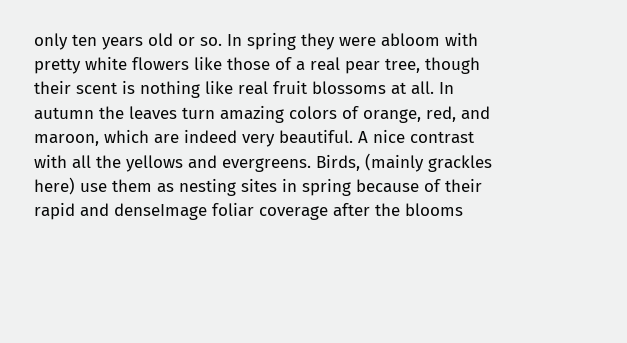only ten years old or so. In spring they were abloom with pretty white flowers like those of a real pear tree, though their scent is nothing like real fruit blossoms at all. In autumn the leaves turn amazing colors of orange, red, and maroon, which are indeed very beautiful. A nice contrast with all the yellows and evergreens. Birds, (mainly grackles here) use them as nesting sites in spring because of their rapid and denseImage foliar coverage after the blooms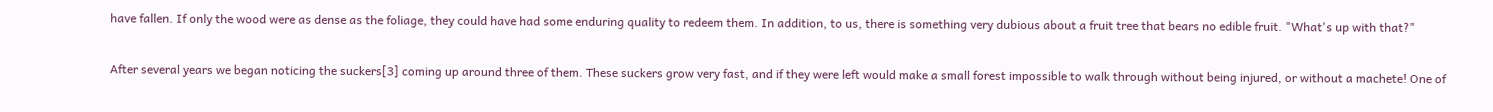have fallen. If only the wood were as dense as the foliage, they could have had some enduring quality to redeem them. In addition, to us, there is something very dubious about a fruit tree that bears no edible fruit. "What's up with that?"

After several years we began noticing the suckers[3] coming up around three of them. These suckers grow very fast, and if they were left would make a small forest impossible to walk through without being injured, or without a machete! One of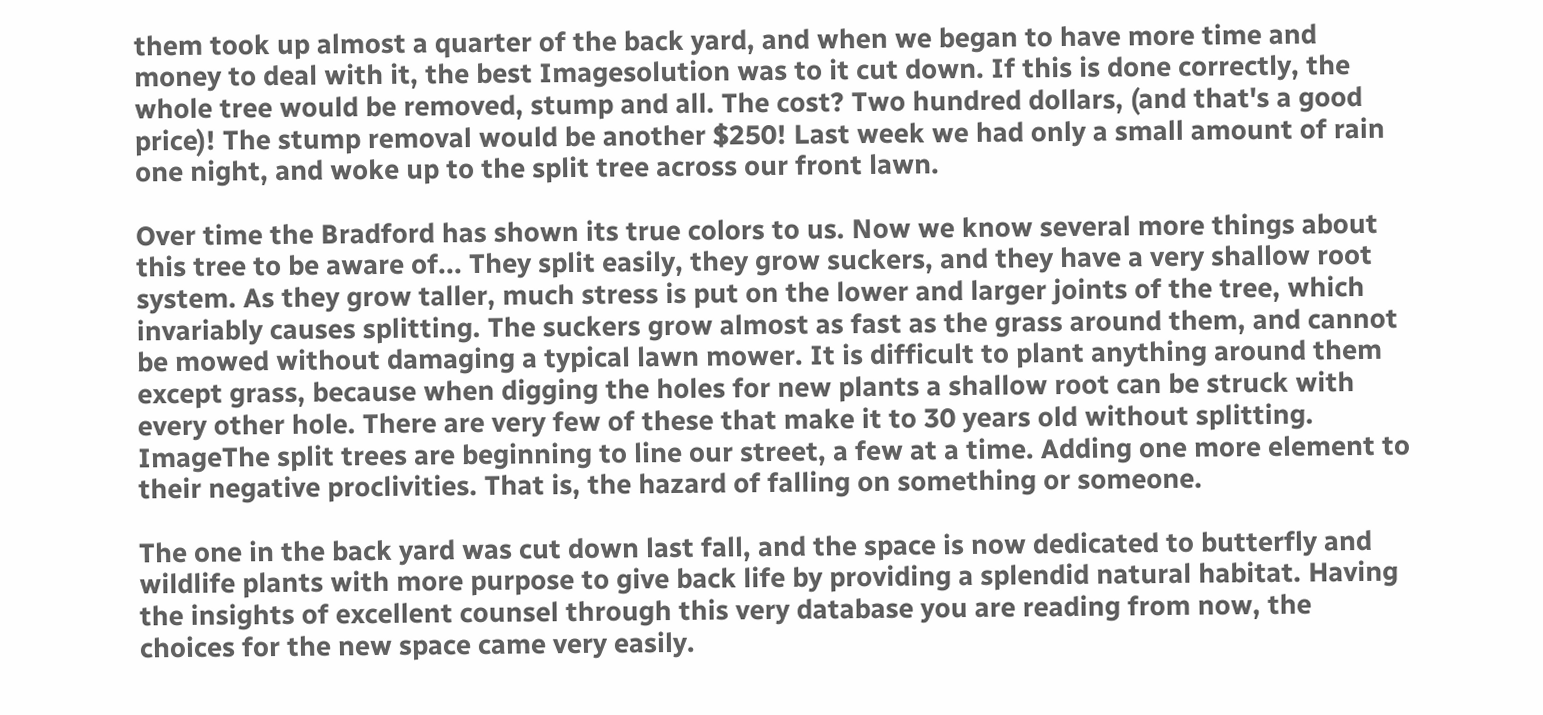them took up almost a quarter of the back yard, and when we began to have more time and money to deal with it, the best Imagesolution was to it cut down. If this is done correctly, the whole tree would be removed, stump and all. The cost? Two hundred dollars, (and that's a good price)! The stump removal would be another $250! Last week we had only a small amount of rain one night, and woke up to the split tree across our front lawn.

Over time the Bradford has shown its true colors to us. Now we know several more things about this tree to be aware of... They split easily, they grow suckers, and they have a very shallow root system. As they grow taller, much stress is put on the lower and larger joints of the tree, which invariably causes splitting. The suckers grow almost as fast as the grass around them, and cannot be mowed without damaging a typical lawn mower. It is difficult to plant anything around them except grass, because when digging the holes for new plants a shallow root can be struck with every other hole. There are very few of these that make it to 30 years old without splitting. ImageThe split trees are beginning to line our street, a few at a time. Adding one more element to their negative proclivities. That is, the hazard of falling on something or someone.

The one in the back yard was cut down last fall, and the space is now dedicated to butterfly and wildlife plants with more purpose to give back life by providing a splendid natural habitat. Having the insights of excellent counsel through this very database you are reading from now, the choices for the new space came very easily.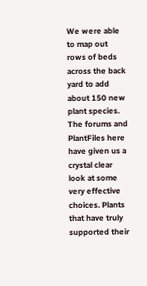We were able to map out rows of beds across the back yard to add about 150 new plant species. The forums and PlantFiles here have given us a crystal clear look at some very effective choices. Plants that have truly supported their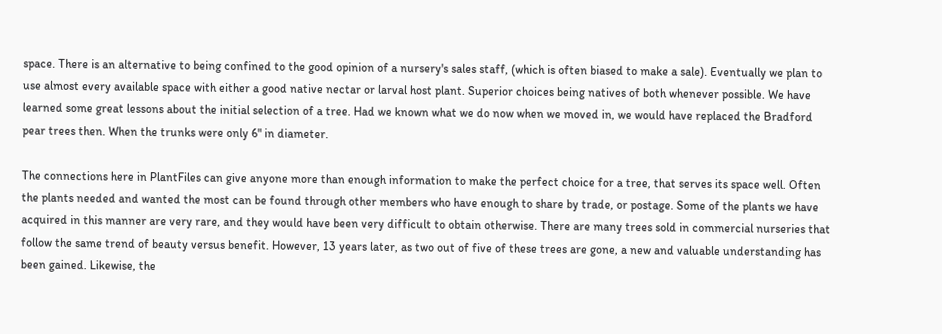space. There is an alternative to being confined to the good opinion of a nursery's sales staff, (which is often biased to make a sale). Eventually we plan to use almost every available space with either a good native nectar or larval host plant. Superior choices being natives of both whenever possible. We have learned some great lessons about the initial selection of a tree. Had we known what we do now when we moved in, we would have replaced the Bradford pear trees then. When the trunks were only 6" in diameter.

The connections here in PlantFiles can give anyone more than enough information to make the perfect choice for a tree, that serves its space well. Often the plants needed and wanted the most can be found through other members who have enough to share by trade, or postage. Some of the plants we have acquired in this manner are very rare, and they would have been very difficult to obtain otherwise. There are many trees sold in commercial nurseries that follow the same trend of beauty versus benefit. However, 13 years later, as two out of five of these trees are gone, a new and valuable understanding has been gained. Likewise, the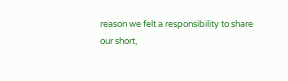reason we felt a responsibility to share our short,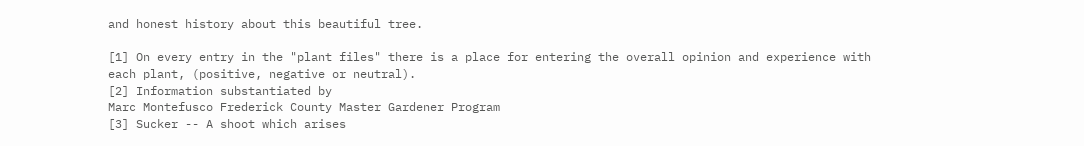and honest history about this beautiful tree.

[1] On every entry in the "plant files" there is a place for entering the overall opinion and experience with each plant, (positive, negative or neutral).
[2] Information substantiated by
Marc Montefusco Frederick County Master Gardener Program
[3] Sucker -- A shoot which arises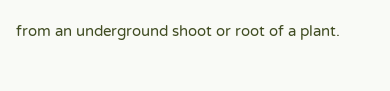from an underground shoot or root of a plant.